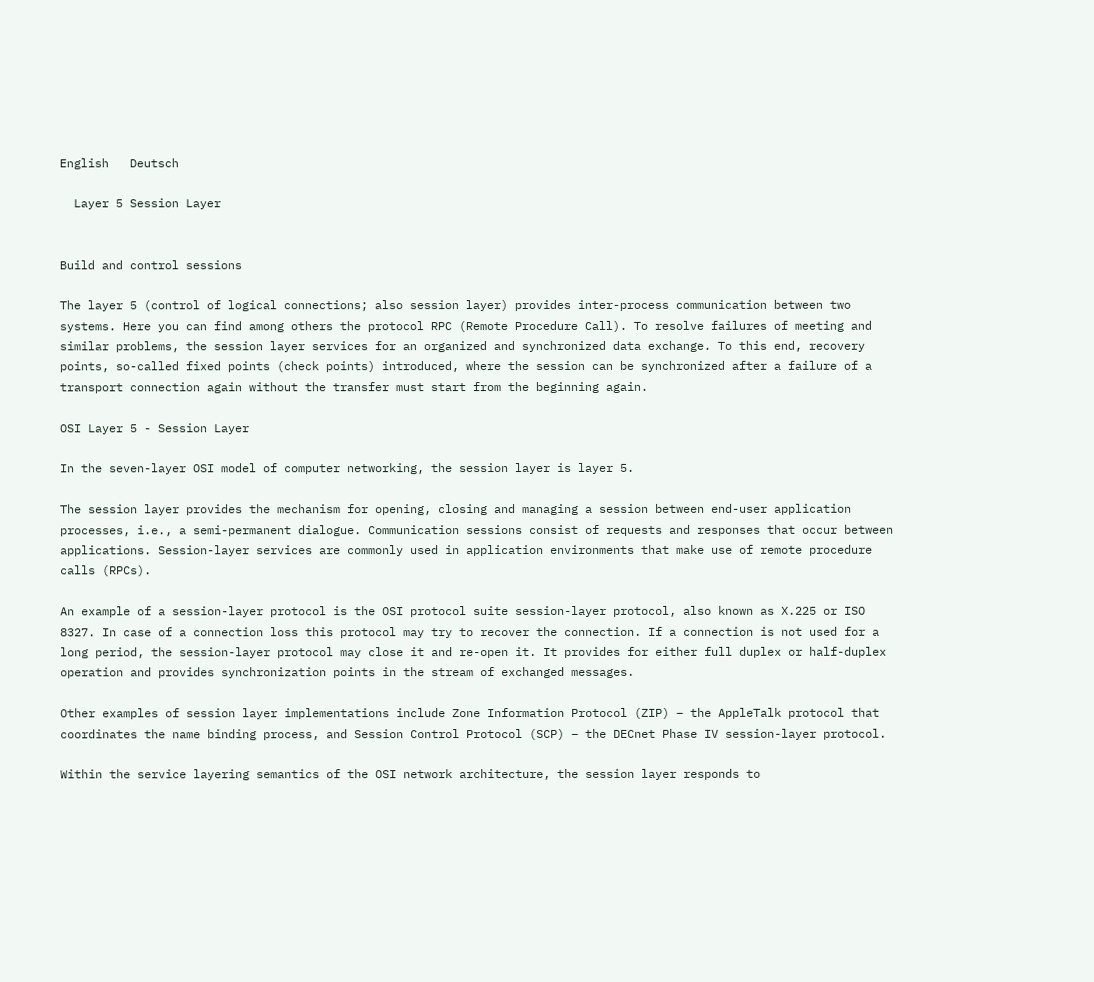English   Deutsch

  Layer 5 Session Layer


Build and control sessions

The layer 5 (control of logical connections; also session layer) provides inter-process communication between two systems. Here you can find among others the protocol RPC (Remote Procedure Call). To resolve failures of meeting and similar problems, the session layer services for an organized and synchronized data exchange. To this end, recovery points, so-called fixed points (check points) introduced, where the session can be synchronized after a failure of a transport connection again without the transfer must start from the beginning again.

OSI Layer 5 - Session Layer

In the seven-layer OSI model of computer networking, the session layer is layer 5.

The session layer provides the mechanism for opening, closing and managing a session between end-user application processes, i.e., a semi-permanent dialogue. Communication sessions consist of requests and responses that occur between applications. Session-layer services are commonly used in application environments that make use of remote procedure calls (RPCs).

An example of a session-layer protocol is the OSI protocol suite session-layer protocol, also known as X.225 or ISO 8327. In case of a connection loss this protocol may try to recover the connection. If a connection is not used for a long period, the session-layer protocol may close it and re-open it. It provides for either full duplex or half-duplex operation and provides synchronization points in the stream of exchanged messages.

Other examples of session layer implementations include Zone Information Protocol (ZIP) – the AppleTalk protocol that coordinates the name binding process, and Session Control Protocol (SCP) – the DECnet Phase IV session-layer protocol.

Within the service layering semantics of the OSI network architecture, the session layer responds to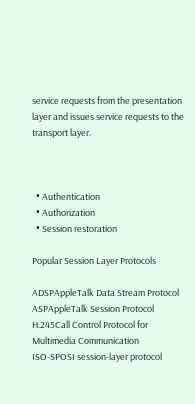service requests from the presentation layer and issues service requests to the transport layer.



  • Authentication
  • Authorization
  • Session restoration

Popular Session Layer Protocols

ADSPAppleTalk Data Stream Protocol
ASPAppleTalk Session Protocol
H.245Call Control Protocol for Multimedia Communication
ISO-SPOSI session-layer protocol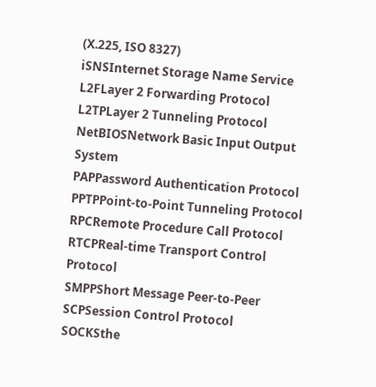(X.225, ISO 8327)
iSNSInternet Storage Name Service
L2FLayer 2 Forwarding Protocol
L2TPLayer 2 Tunneling Protocol
NetBIOSNetwork Basic Input Output System
PAPPassword Authentication Protocol
PPTPPoint-to-Point Tunneling Protocol
RPCRemote Procedure Call Protocol
RTCPReal-time Transport Control Protocol
SMPPShort Message Peer-to-Peer
SCPSession Control Protocol
SOCKSthe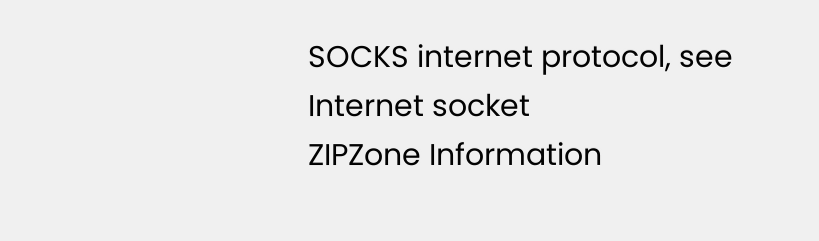SOCKS internet protocol, see Internet socket
ZIPZone Information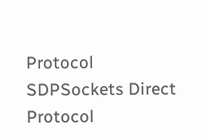Protocol
SDPSockets Direct Protocol